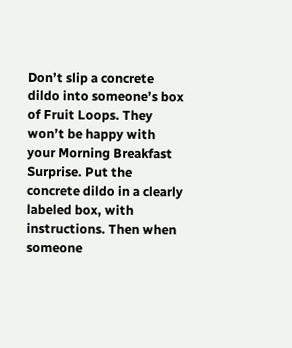Don’t slip a concrete dildo into someone’s box of Fruit Loops. They won’t be happy with your Morning Breakfast Surprise. Put the concrete dildo in a clearly labeled box, with instructions. Then when someone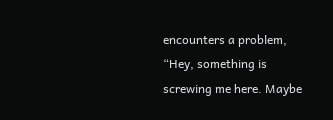encounters a problem, “Hey, something is screwing me here. Maybe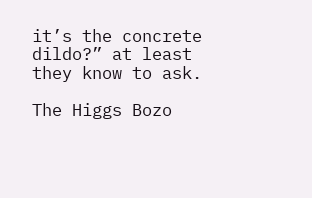it’s the concrete dildo?” at least they know to ask.

The Higgs Bozo